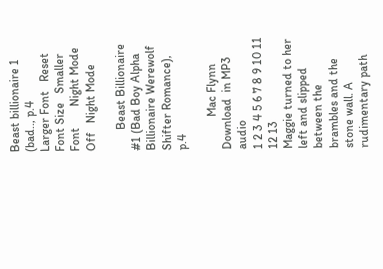Beast billionaire 1 (bad.., p.4
Larger Font   Reset Font Size   Smaller Font       Night Mode Off   Night Mode

       Beast Billionaire #1 (Bad Boy Alpha Billionaire Werewolf Shifter Romance), p.4

           Mac Flynn
Download  in MP3 audio
1 2 3 4 5 6 7 8 9 10 11 12 13
Maggie turned to her left and slipped between the brambles and the stone wall. A rudimentary path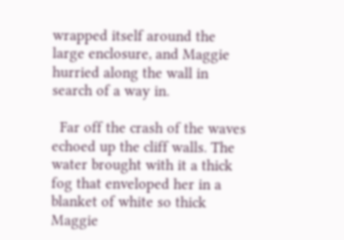wrapped itself around the large enclosure, and Maggie hurried along the wall in search of a way in.

  Far off the crash of the waves echoed up the cliff walls. The water brought with it a thick fog that enveloped her in a blanket of white so thick Maggie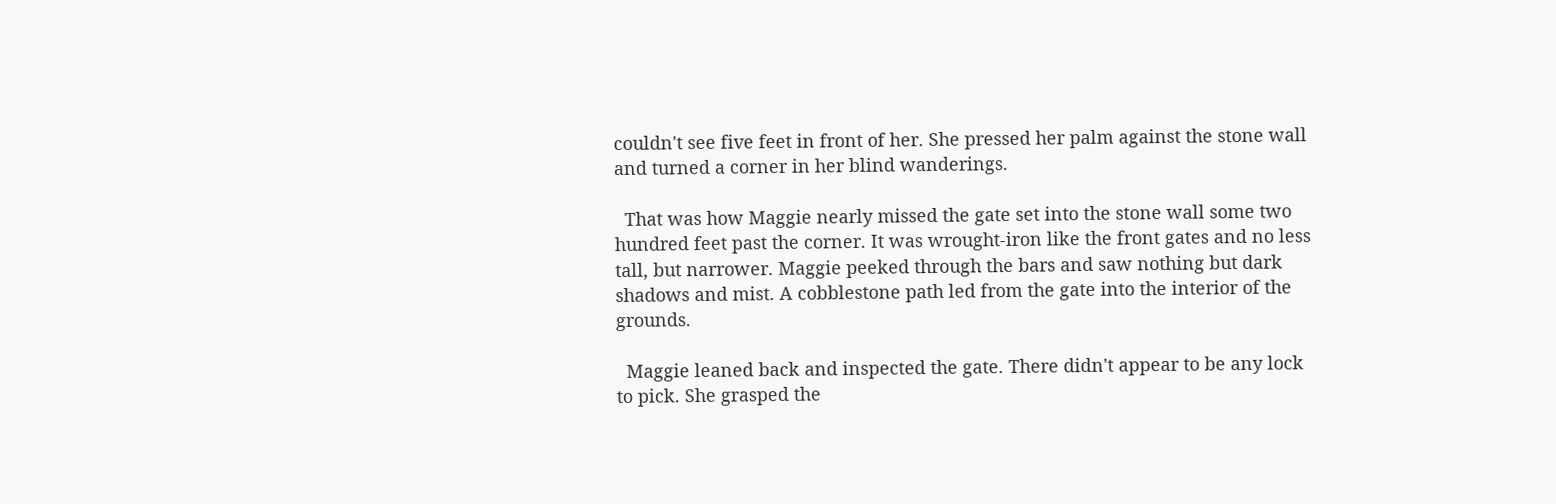couldn't see five feet in front of her. She pressed her palm against the stone wall and turned a corner in her blind wanderings.

  That was how Maggie nearly missed the gate set into the stone wall some two hundred feet past the corner. It was wrought-iron like the front gates and no less tall, but narrower. Maggie peeked through the bars and saw nothing but dark shadows and mist. A cobblestone path led from the gate into the interior of the grounds.

  Maggie leaned back and inspected the gate. There didn't appear to be any lock to pick. She grasped the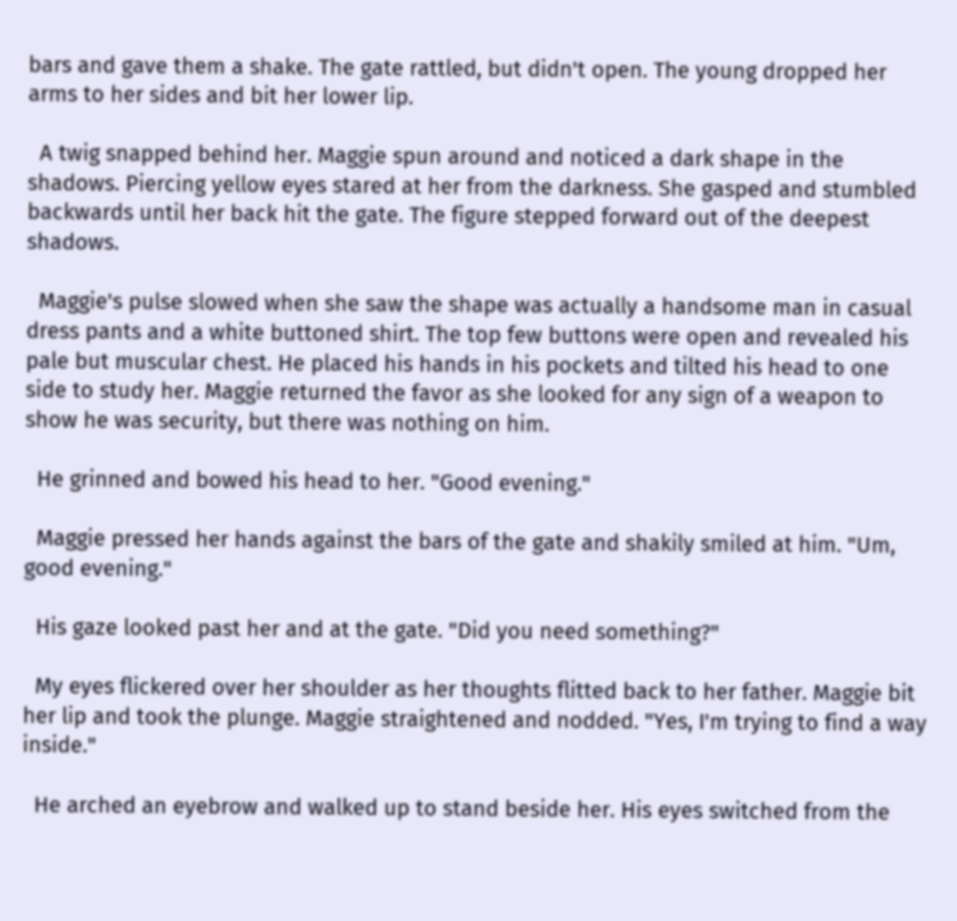bars and gave them a shake. The gate rattled, but didn't open. The young dropped her arms to her sides and bit her lower lip.

  A twig snapped behind her. Maggie spun around and noticed a dark shape in the shadows. Piercing yellow eyes stared at her from the darkness. She gasped and stumbled backwards until her back hit the gate. The figure stepped forward out of the deepest shadows.

  Maggie's pulse slowed when she saw the shape was actually a handsome man in casual dress pants and a white buttoned shirt. The top few buttons were open and revealed his pale but muscular chest. He placed his hands in his pockets and tilted his head to one side to study her. Maggie returned the favor as she looked for any sign of a weapon to show he was security, but there was nothing on him.

  He grinned and bowed his head to her. "Good evening."

  Maggie pressed her hands against the bars of the gate and shakily smiled at him. "Um, good evening."

  His gaze looked past her and at the gate. "Did you need something?"

  My eyes flickered over her shoulder as her thoughts flitted back to her father. Maggie bit her lip and took the plunge. Maggie straightened and nodded. "Yes, I'm trying to find a way inside."

  He arched an eyebrow and walked up to stand beside her. His eyes switched from the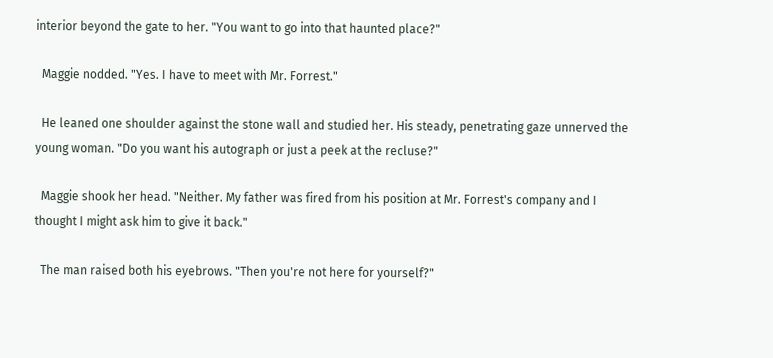interior beyond the gate to her. "You want to go into that haunted place?"

  Maggie nodded. "Yes. I have to meet with Mr. Forrest."

  He leaned one shoulder against the stone wall and studied her. His steady, penetrating gaze unnerved the young woman. "Do you want his autograph or just a peek at the recluse?"

  Maggie shook her head. "Neither. My father was fired from his position at Mr. Forrest's company and I thought I might ask him to give it back."

  The man raised both his eyebrows. "Then you're not here for yourself?"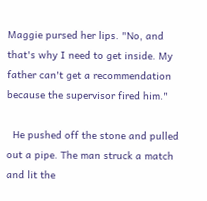Maggie pursed her lips. "No, and that's why I need to get inside. My father can't get a recommendation because the supervisor fired him."

  He pushed off the stone and pulled out a pipe. The man struck a match and lit the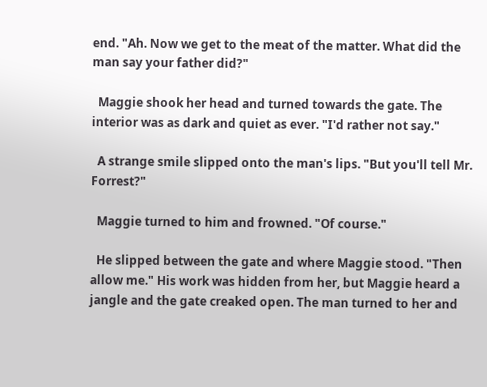end. "Ah. Now we get to the meat of the matter. What did the man say your father did?"

  Maggie shook her head and turned towards the gate. The interior was as dark and quiet as ever. "I'd rather not say."

  A strange smile slipped onto the man's lips. "But you'll tell Mr. Forrest?"

  Maggie turned to him and frowned. "Of course."

  He slipped between the gate and where Maggie stood. "Then allow me." His work was hidden from her, but Maggie heard a jangle and the gate creaked open. The man turned to her and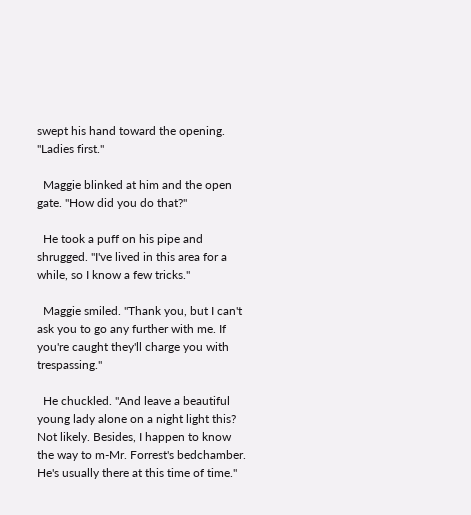swept his hand toward the opening. "Ladies first."

  Maggie blinked at him and the open gate. "How did you do that?"

  He took a puff on his pipe and shrugged. "I've lived in this area for a while, so I know a few tricks."

  Maggie smiled. "Thank you, but I can't ask you to go any further with me. If you're caught they'll charge you with trespassing."

  He chuckled. "And leave a beautiful young lady alone on a night light this? Not likely. Besides, I happen to know the way to m-Mr. Forrest's bedchamber. He's usually there at this time of time."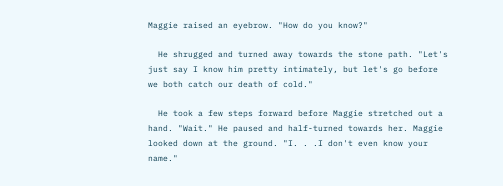Maggie raised an eyebrow. "How do you know?"

  He shrugged and turned away towards the stone path. "Let's just say I know him pretty intimately, but let's go before we both catch our death of cold."

  He took a few steps forward before Maggie stretched out a hand. "Wait." He paused and half-turned towards her. Maggie looked down at the ground. "I. . .I don't even know your name."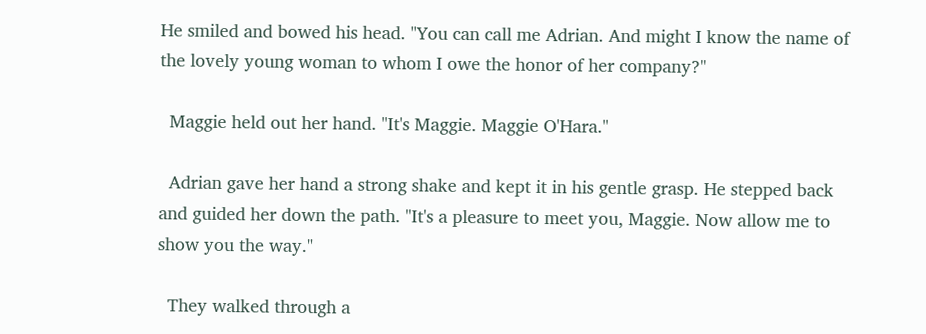He smiled and bowed his head. "You can call me Adrian. And might I know the name of the lovely young woman to whom I owe the honor of her company?"

  Maggie held out her hand. "It's Maggie. Maggie O'Hara."

  Adrian gave her hand a strong shake and kept it in his gentle grasp. He stepped back and guided her down the path. "It's a pleasure to meet you, Maggie. Now allow me to show you the way."

  They walked through a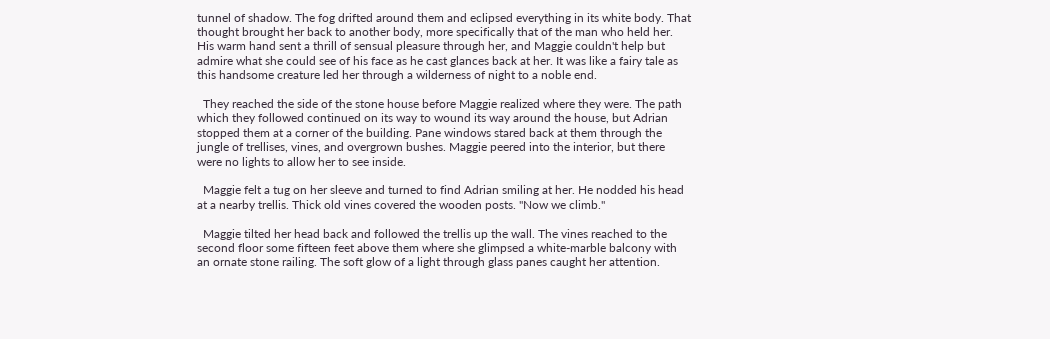tunnel of shadow. The fog drifted around them and eclipsed everything in its white body. That thought brought her back to another body, more specifically that of the man who held her. His warm hand sent a thrill of sensual pleasure through her, and Maggie couldn't help but admire what she could see of his face as he cast glances back at her. It was like a fairy tale as this handsome creature led her through a wilderness of night to a noble end.

  They reached the side of the stone house before Maggie realized where they were. The path which they followed continued on its way to wound its way around the house, but Adrian stopped them at a corner of the building. Pane windows stared back at them through the jungle of trellises, vines, and overgrown bushes. Maggie peered into the interior, but there were no lights to allow her to see inside.

  Maggie felt a tug on her sleeve and turned to find Adrian smiling at her. He nodded his head at a nearby trellis. Thick old vines covered the wooden posts. "Now we climb."

  Maggie tilted her head back and followed the trellis up the wall. The vines reached to the second floor some fifteen feet above them where she glimpsed a white-marble balcony with an ornate stone railing. The soft glow of a light through glass panes caught her attention.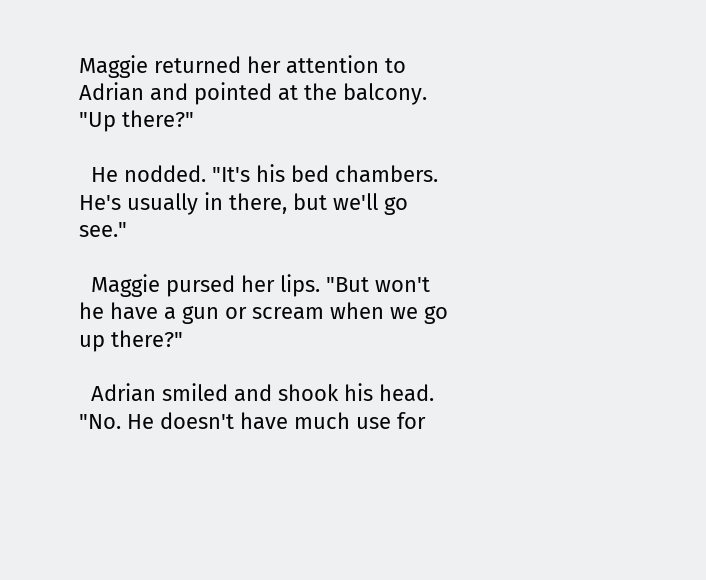Maggie returned her attention to Adrian and pointed at the balcony. "Up there?"

  He nodded. "It's his bed chambers. He's usually in there, but we'll go see."

  Maggie pursed her lips. "But won't he have a gun or scream when we go up there?"

  Adrian smiled and shook his head. "No. He doesn't have much use for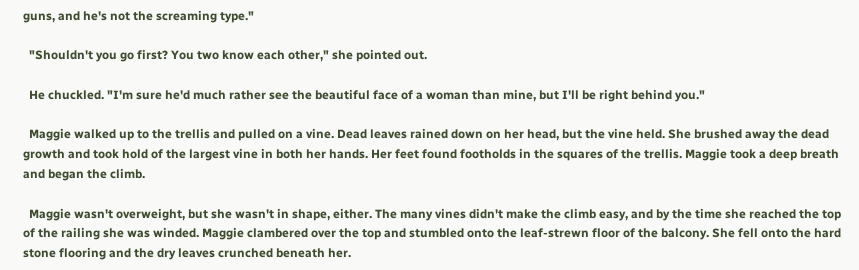guns, and he's not the screaming type."

  "Shouldn't you go first? You two know each other," she pointed out.

  He chuckled. "I'm sure he'd much rather see the beautiful face of a woman than mine, but I'll be right behind you."

  Maggie walked up to the trellis and pulled on a vine. Dead leaves rained down on her head, but the vine held. She brushed away the dead growth and took hold of the largest vine in both her hands. Her feet found footholds in the squares of the trellis. Maggie took a deep breath and began the climb.

  Maggie wasn't overweight, but she wasn't in shape, either. The many vines didn't make the climb easy, and by the time she reached the top of the railing she was winded. Maggie clambered over the top and stumbled onto the leaf-strewn floor of the balcony. She fell onto the hard stone flooring and the dry leaves crunched beneath her.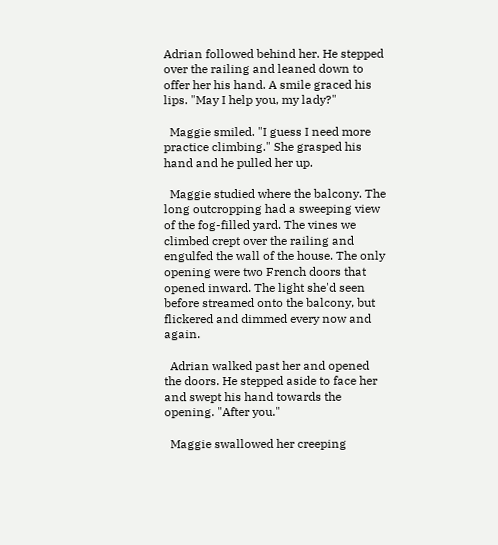Adrian followed behind her. He stepped over the railing and leaned down to offer her his hand. A smile graced his lips. "May I help you, my lady?"

  Maggie smiled. "I guess I need more practice climbing." She grasped his hand and he pulled her up.

  Maggie studied where the balcony. The long outcropping had a sweeping view of the fog-filled yard. The vines we climbed crept over the railing and engulfed the wall of the house. The only opening were two French doors that opened inward. The light she'd seen before streamed onto the balcony, but flickered and dimmed every now and again.

  Adrian walked past her and opened the doors. He stepped aside to face her and swept his hand towards the opening. "After you."

  Maggie swallowed her creeping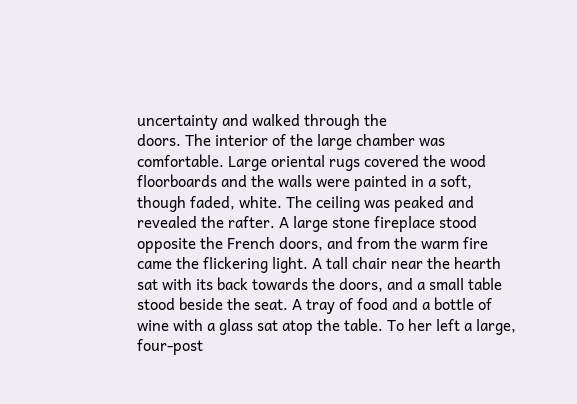uncertainty and walked through the
doors. The interior of the large chamber was comfortable. Large oriental rugs covered the wood floorboards and the walls were painted in a soft, though faded, white. The ceiling was peaked and revealed the rafter. A large stone fireplace stood opposite the French doors, and from the warm fire came the flickering light. A tall chair near the hearth sat with its back towards the doors, and a small table stood beside the seat. A tray of food and a bottle of wine with a glass sat atop the table. To her left a large, four-post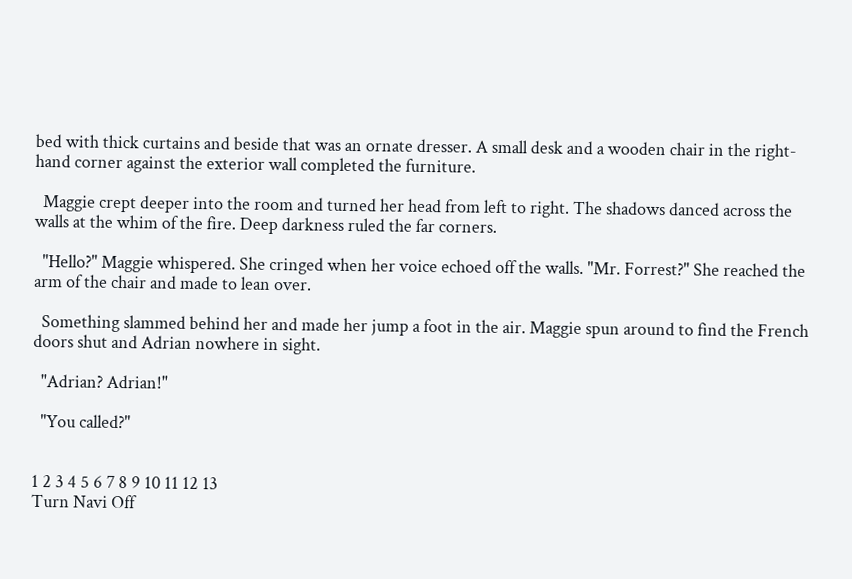bed with thick curtains and beside that was an ornate dresser. A small desk and a wooden chair in the right-hand corner against the exterior wall completed the furniture.

  Maggie crept deeper into the room and turned her head from left to right. The shadows danced across the walls at the whim of the fire. Deep darkness ruled the far corners.

  "Hello?" Maggie whispered. She cringed when her voice echoed off the walls. "Mr. Forrest?" She reached the arm of the chair and made to lean over.

  Something slammed behind her and made her jump a foot in the air. Maggie spun around to find the French doors shut and Adrian nowhere in sight.

  "Adrian? Adrian!"

  "You called?"


1 2 3 4 5 6 7 8 9 10 11 12 13
Turn Navi Off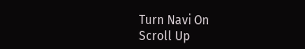Turn Navi On
Scroll Up